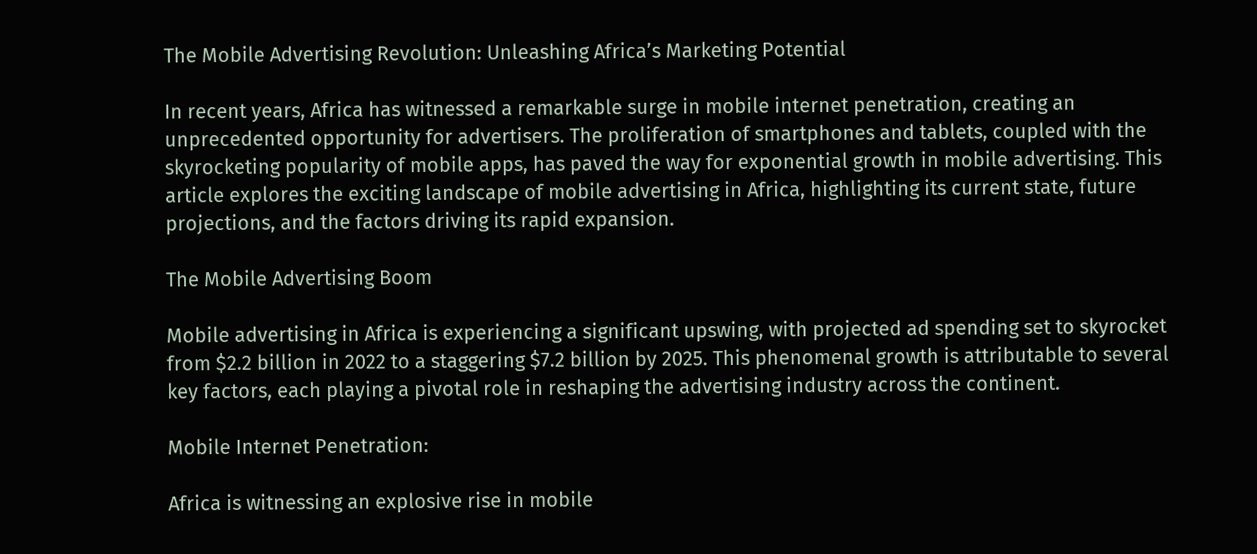The Mobile Advertising Revolution: Unleashing Africa’s Marketing Potential

In recent years, Africa has witnessed a remarkable surge in mobile internet penetration, creating an unprecedented opportunity for advertisers. The proliferation of smartphones and tablets, coupled with the skyrocketing popularity of mobile apps, has paved the way for exponential growth in mobile advertising. This article explores the exciting landscape of mobile advertising in Africa, highlighting its current state, future projections, and the factors driving its rapid expansion.

The Mobile Advertising Boom

Mobile advertising in Africa is experiencing a significant upswing, with projected ad spending set to skyrocket from $2.2 billion in 2022 to a staggering $7.2 billion by 2025. This phenomenal growth is attributable to several key factors, each playing a pivotal role in reshaping the advertising industry across the continent.

Mobile Internet Penetration:

Africa is witnessing an explosive rise in mobile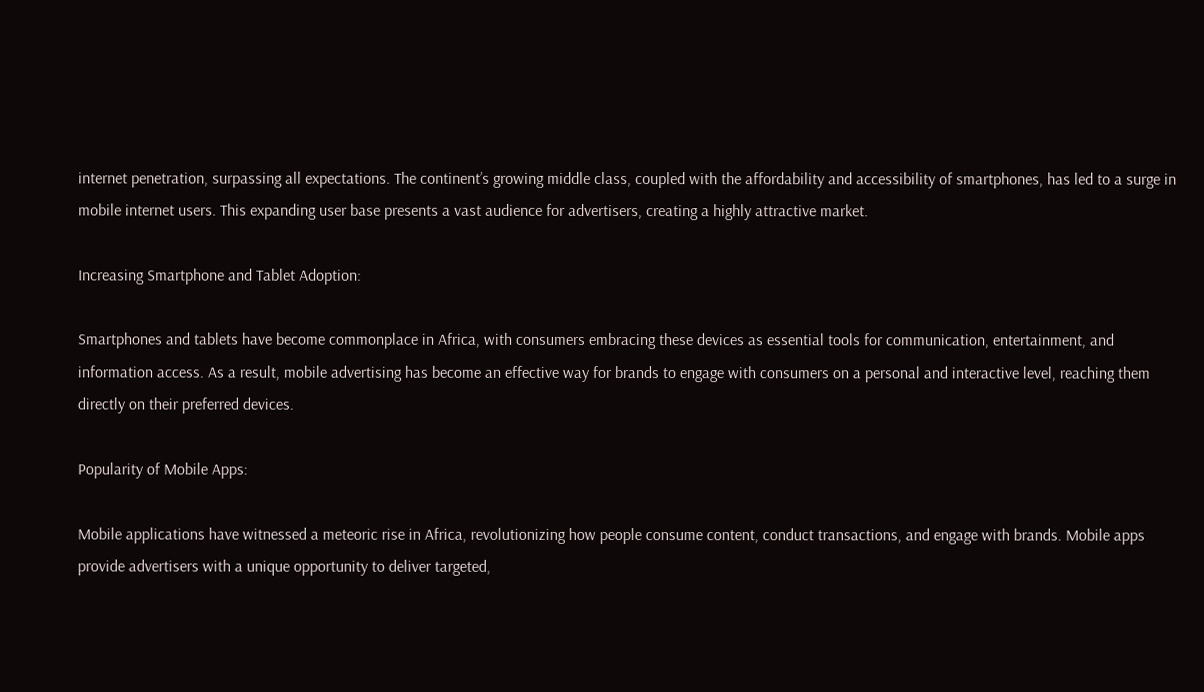internet penetration, surpassing all expectations. The continent’s growing middle class, coupled with the affordability and accessibility of smartphones, has led to a surge in mobile internet users. This expanding user base presents a vast audience for advertisers, creating a highly attractive market.

Increasing Smartphone and Tablet Adoption:

Smartphones and tablets have become commonplace in Africa, with consumers embracing these devices as essential tools for communication, entertainment, and information access. As a result, mobile advertising has become an effective way for brands to engage with consumers on a personal and interactive level, reaching them directly on their preferred devices.

Popularity of Mobile Apps:

Mobile applications have witnessed a meteoric rise in Africa, revolutionizing how people consume content, conduct transactions, and engage with brands. Mobile apps provide advertisers with a unique opportunity to deliver targeted,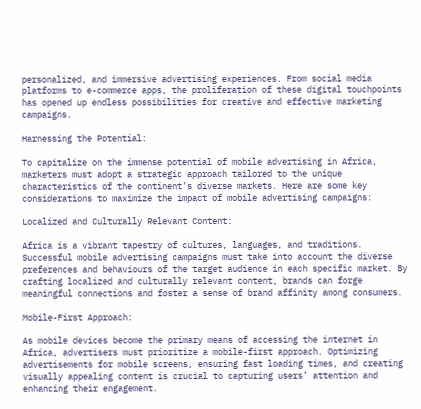personalized, and immersive advertising experiences. From social media platforms to e-commerce apps, the proliferation of these digital touchpoints has opened up endless possibilities for creative and effective marketing campaigns.

Harnessing the Potential:

To capitalize on the immense potential of mobile advertising in Africa, marketers must adopt a strategic approach tailored to the unique characteristics of the continent’s diverse markets. Here are some key considerations to maximize the impact of mobile advertising campaigns:

Localized and Culturally Relevant Content:

Africa is a vibrant tapestry of cultures, languages, and traditions. Successful mobile advertising campaigns must take into account the diverse preferences and behaviours of the target audience in each specific market. By crafting localized and culturally relevant content, brands can forge meaningful connections and foster a sense of brand affinity among consumers.

Mobile-First Approach:

As mobile devices become the primary means of accessing the internet in Africa, advertisers must prioritize a mobile-first approach. Optimizing advertisements for mobile screens, ensuring fast loading times, and creating visually appealing content is crucial to capturing users’ attention and enhancing their engagement.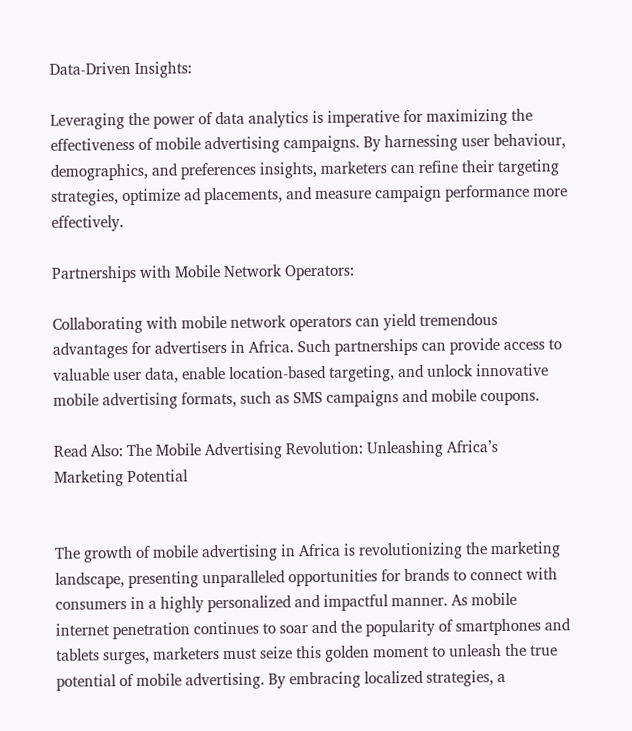Data-Driven Insights:

Leveraging the power of data analytics is imperative for maximizing the effectiveness of mobile advertising campaigns. By harnessing user behaviour, demographics, and preferences insights, marketers can refine their targeting strategies, optimize ad placements, and measure campaign performance more effectively.

Partnerships with Mobile Network Operators:

Collaborating with mobile network operators can yield tremendous advantages for advertisers in Africa. Such partnerships can provide access to valuable user data, enable location-based targeting, and unlock innovative mobile advertising formats, such as SMS campaigns and mobile coupons.

Read Also: The Mobile Advertising Revolution: Unleashing Africa’s Marketing Potential


The growth of mobile advertising in Africa is revolutionizing the marketing landscape, presenting unparalleled opportunities for brands to connect with consumers in a highly personalized and impactful manner. As mobile internet penetration continues to soar and the popularity of smartphones and tablets surges, marketers must seize this golden moment to unleash the true potential of mobile advertising. By embracing localized strategies, a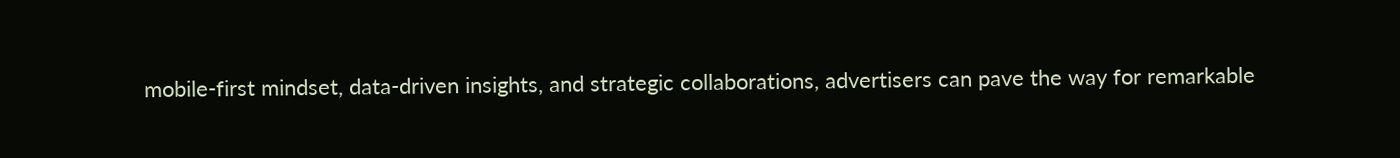mobile-first mindset, data-driven insights, and strategic collaborations, advertisers can pave the way for remarkable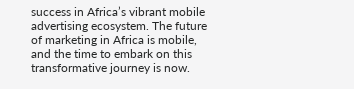success in Africa’s vibrant mobile advertising ecosystem. The future of marketing in Africa is mobile, and the time to embark on this transformative journey is now.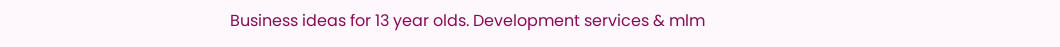Business ideas for 13 year olds. Development services & mlm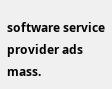software service provider ads mass.